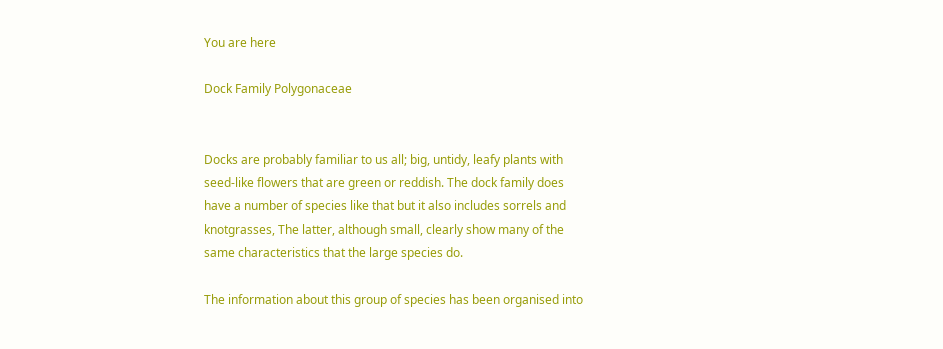You are here

Dock Family Polygonaceae


Docks are probably familiar to us all; big, untidy, leafy plants with seed-like flowers that are green or reddish. The dock family does have a number of species like that but it also includes sorrels and knotgrasses, The latter, although small, clearly show many of the same characteristics that the large species do.

The information about this group of species has been organised into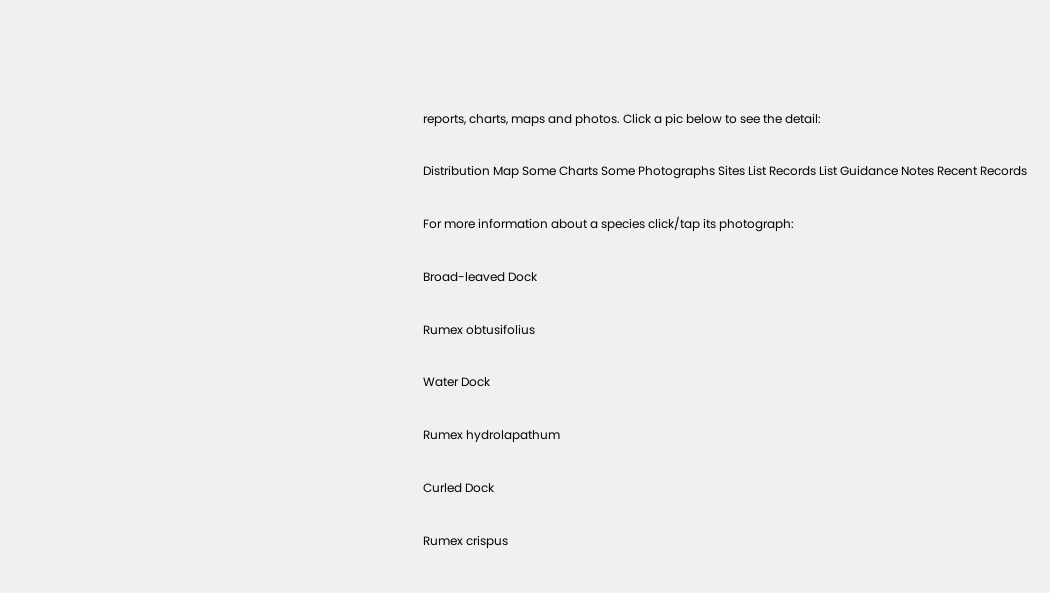reports, charts, maps and photos. Click a pic below to see the detail:

Distribution Map Some Charts Some Photographs Sites List Records List Guidance Notes Recent Records

For more information about a species click/tap its photograph:

Broad-leaved Dock

Rumex obtusifolius

Water Dock

Rumex hydrolapathum

Curled Dock

Rumex crispus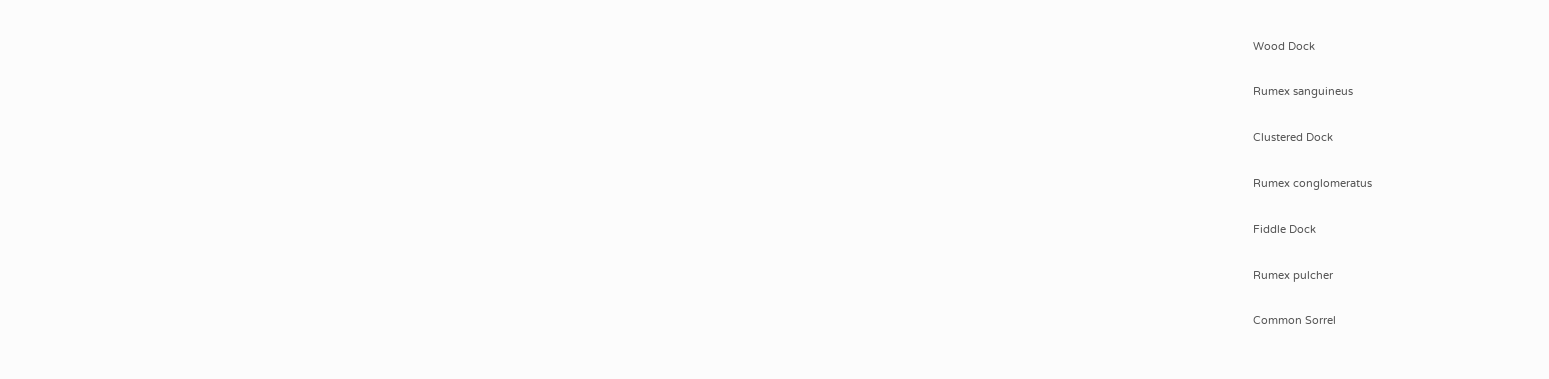Wood Dock

Rumex sanguineus

Clustered Dock

Rumex conglomeratus

Fiddle Dock

Rumex pulcher

Common Sorrel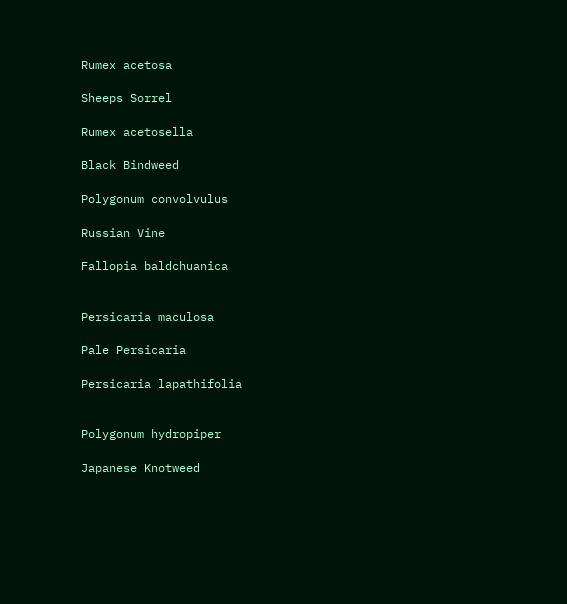Rumex acetosa

Sheeps Sorrel

Rumex acetosella

Black Bindweed

Polygonum convolvulus

Russian Vine

Fallopia baldchuanica


Persicaria maculosa

Pale Persicaria

Persicaria lapathifolia


Polygonum hydropiper

Japanese Knotweed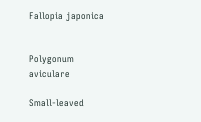Fallopia japonica


Polygonum aviculare

Small-leaved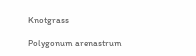Knotgrass

Polygonum arenastrum